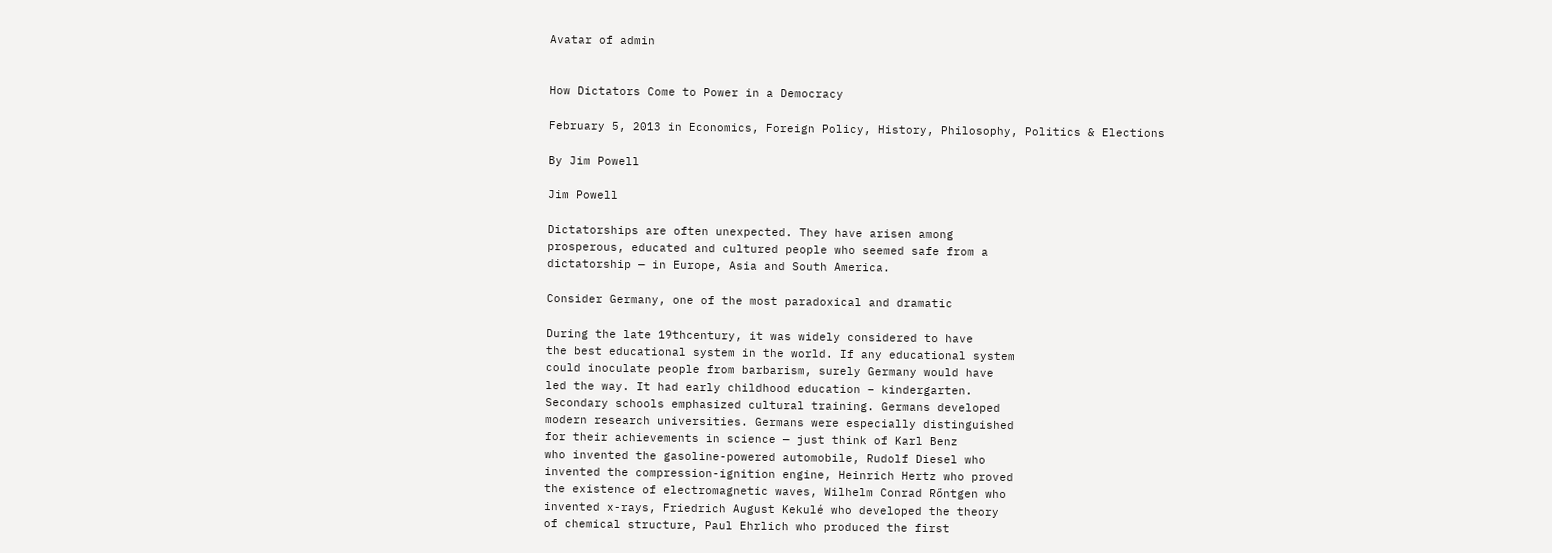Avatar of admin


How Dictators Come to Power in a Democracy

February 5, 2013 in Economics, Foreign Policy, History, Philosophy, Politics & Elections

By Jim Powell

Jim Powell

Dictatorships are often unexpected. They have arisen among
prosperous, educated and cultured people who seemed safe from a
dictatorship — in Europe, Asia and South America.

Consider Germany, one of the most paradoxical and dramatic

During the late 19thcentury, it was widely considered to have
the best educational system in the world. If any educational system
could inoculate people from barbarism, surely Germany would have
led the way. It had early childhood education – kindergarten.
Secondary schools emphasized cultural training. Germans developed
modern research universities. Germans were especially distinguished
for their achievements in science — just think of Karl Benz
who invented the gasoline-powered automobile, Rudolf Diesel who
invented the compression-ignition engine, Heinrich Hertz who proved
the existence of electromagnetic waves, Wilhelm Conrad Rőntgen who
invented x-rays, Friedrich August Kekulé who developed the theory
of chemical structure, Paul Ehrlich who produced the first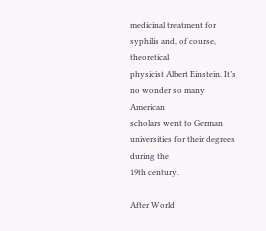medicinal treatment for syphilis and, of course, theoretical
physicist Albert Einstein. It’s no wonder so many American
scholars went to German universities for their degrees during the
19th century.

After World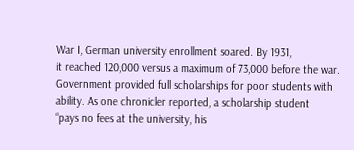War I, German university enrollment soared. By 1931,
it reached 120,000 versus a maximum of 73,000 before the war.
Government provided full scholarships for poor students with
ability. As one chronicler reported, a scholarship student
“pays no fees at the university, his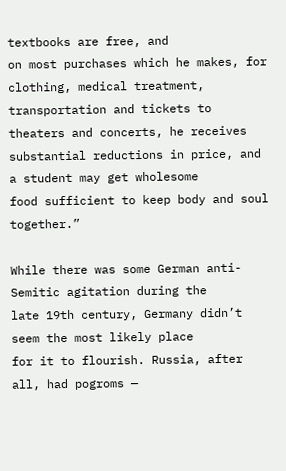textbooks are free, and
on most purchases which he makes, for clothing, medical treatment,
transportation and tickets to theaters and concerts, he receives
substantial reductions in price, and a student may get wholesome
food sufficient to keep body and soul together.”

While there was some German anti-Semitic agitation during the
late 19th century, Germany didn’t seem the most likely place
for it to flourish. Russia, after all, had pogroms —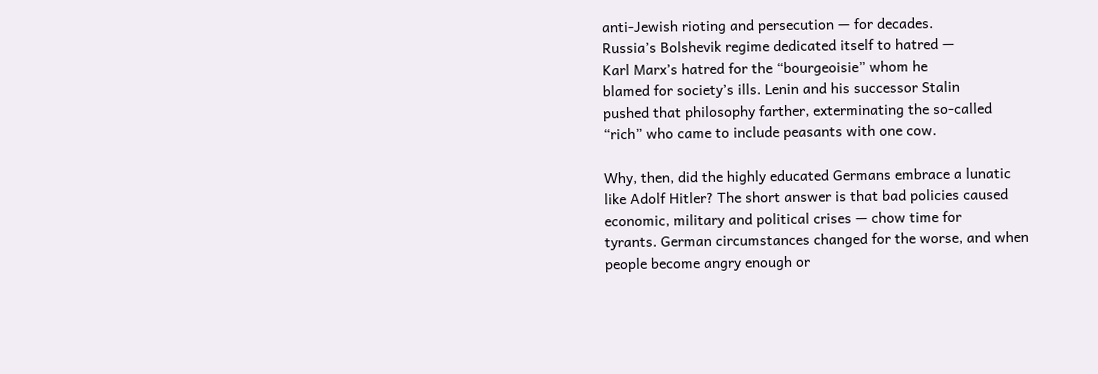anti-Jewish rioting and persecution — for decades.
Russia’s Bolshevik regime dedicated itself to hatred —
Karl Marx’s hatred for the “bourgeoisie” whom he
blamed for society’s ills. Lenin and his successor Stalin
pushed that philosophy farther, exterminating the so-called
“rich” who came to include peasants with one cow.

Why, then, did the highly educated Germans embrace a lunatic
like Adolf Hitler? The short answer is that bad policies caused
economic, military and political crises — chow time for
tyrants. German circumstances changed for the worse, and when
people become angry enough or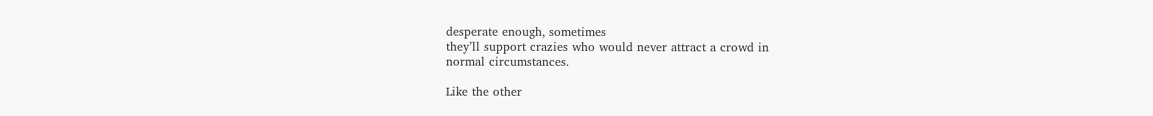desperate enough, sometimes
they’ll support crazies who would never attract a crowd in
normal circumstances.

Like the other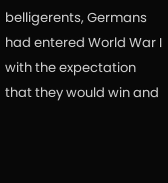belligerents, Germans had entered World War I
with the expectation that they would win and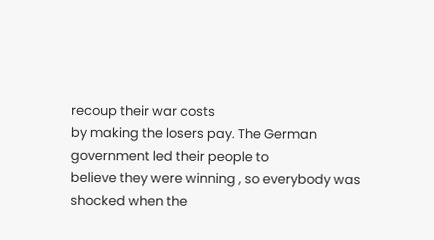recoup their war costs
by making the losers pay. The German government led their people to
believe they were winning , so everybody was shocked when the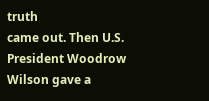truth
came out. Then U.S. President Woodrow Wilson gave a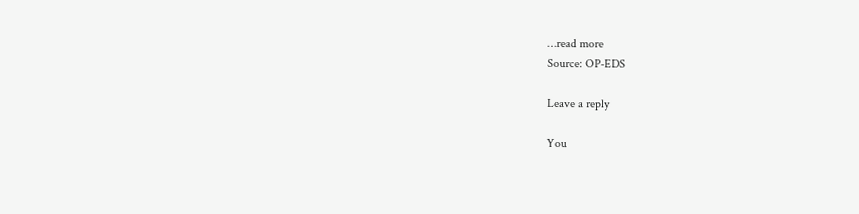…read more
Source: OP-EDS

Leave a reply

You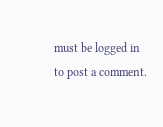must be logged in to post a comment.